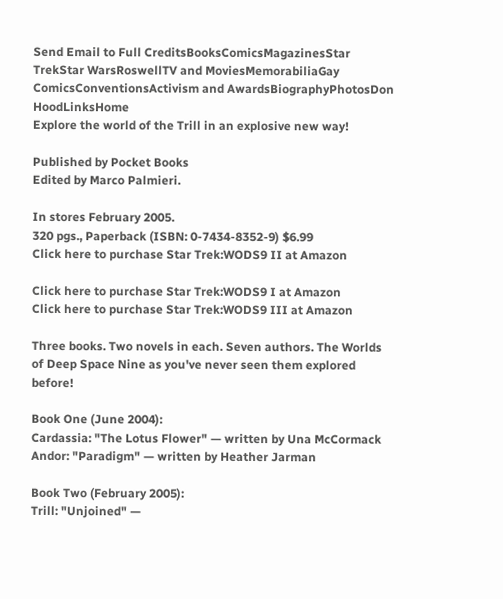Send Email to Full CreditsBooksComicsMagazinesStar TrekStar WarsRoswellTV and MoviesMemorabiliaGay ComicsConventionsActivism and AwardsBiographyPhotosDon HoodLinksHome
Explore the world of the Trill in an explosive new way!

Published by Pocket Books
Edited by Marco Palmieri.

In stores February 2005.
320 pgs., Paperback (ISBN: 0-7434-8352-9) $6.99
Click here to purchase Star Trek:WODS9 II at Amazon

Click here to purchase Star Trek:WODS9 I at Amazon
Click here to purchase Star Trek:WODS9 III at Amazon

Three books. Two novels in each. Seven authors. The Worlds of Deep Space Nine as you've never seen them explored before!

Book One (June 2004):
Cardassia: "The Lotus Flower" — written by Una McCormack
Andor: "Paradigm" — written by Heather Jarman

Book Two (February 2005):
Trill: "Unjoined" —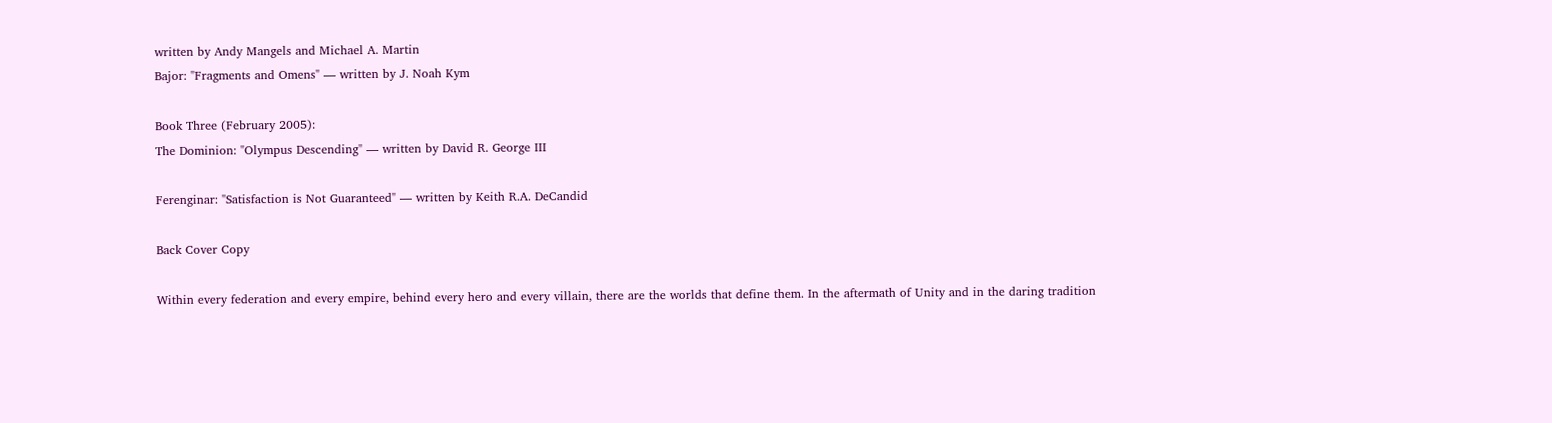written by Andy Mangels and Michael A. Martin
Bajor: "Fragments and Omens" — written by J. Noah Kym

Book Three (February 2005):
The Dominion: "Olympus Descending" — written by David R. George III

Ferenginar: "Satisfaction is Not Guaranteed" — written by Keith R.A. DeCandid

Back Cover Copy

Within every federation and every empire, behind every hero and every villain, there are the worlds that define them. In the aftermath of Unity and in the daring tradition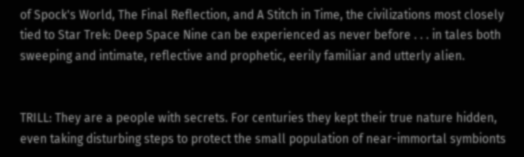of Spock's World, The Final Reflection, and A Stitch in Time, the civilizations most closely tied to Star Trek: Deep Space Nine can be experienced as never before . . . in tales both sweeping and intimate, reflective and prophetic, eerily familiar and utterly alien.


TRILL: They are a people with secrets. For centuries they kept their true nature hidden, even taking disturbing steps to protect the small population of near-immortal symbionts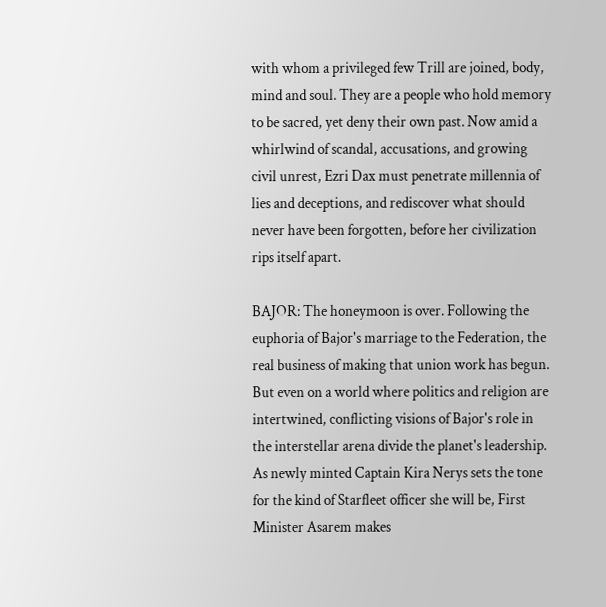with whom a privileged few Trill are joined, body, mind and soul. They are a people who hold memory to be sacred, yet deny their own past. Now amid a whirlwind of scandal, accusations, and growing civil unrest, Ezri Dax must penetrate millennia of lies and deceptions, and rediscover what should never have been forgotten, before her civilization rips itself apart.

BAJOR: The honeymoon is over. Following the euphoria of Bajor's marriage to the Federation, the real business of making that union work has begun. But even on a world where politics and religion are intertwined, conflicting visions of Bajor's role in the interstellar arena divide the planet's leadership. As newly minted Captain Kira Nerys sets the tone for the kind of Starfleet officer she will be, First Minister Asarem makes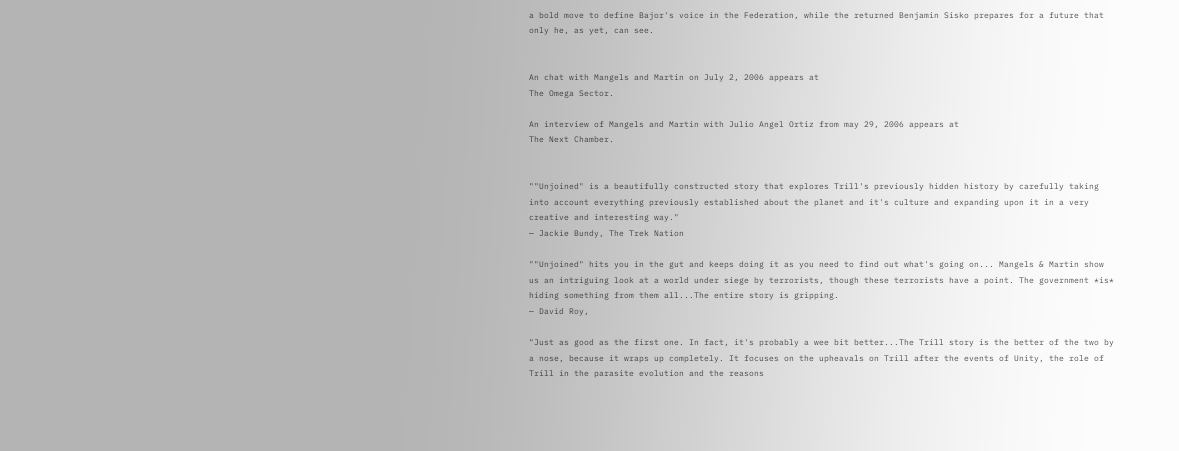a bold move to define Bajor's voice in the Federation, while the returned Benjamin Sisko prepares for a future that only he, as yet, can see.


An chat with Mangels and Martin on July 2, 2006 appears at
The Omega Sector.

An interview of Mangels and Martin with Julio Angel Ortiz from may 29, 2006 appears at
The Next Chamber.


""Unjoined" is a beautifully constructed story that explores Trill's previously hidden history by carefully taking into account everything previously established about the planet and it's culture and expanding upon it in a very creative and interesting way."
— Jackie Bundy, The Trek Nation

""Unjoined" hits you in the gut and keeps doing it as you need to find out what's going on... Mangels & Martin show us an intriguing look at a world under siege by terrorists, though these terrorists have a point. The government *is* hiding something from them all...The entire story is gripping.
— David Roy,

"Just as good as the first one. In fact, it's probably a wee bit better...The Trill story is the better of the two by a nose, because it wraps up completely. It focuses on the upheavals on Trill after the events of Unity, the role of Trill in the parasite evolution and the reasons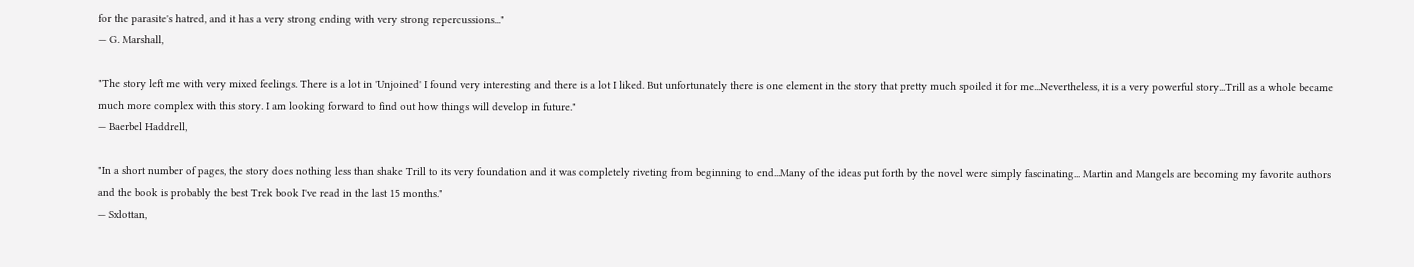for the parasite's hatred, and it has a very strong ending with very strong repercussions..."
— G. Marshall,

"The story left me with very mixed feelings. There is a lot in 'Unjoined' I found very interesting and there is a lot I liked. But unfortunately there is one element in the story that pretty much spoiled it for me...Nevertheless, it is a very powerful story...Trill as a whole became much more complex with this story. I am looking forward to find out how things will develop in future."
— Baerbel Haddrell,

"In a short number of pages, the story does nothing less than shake Trill to its very foundation and it was completely riveting from beginning to end...Many of the ideas put forth by the novel were simply fascinating... Martin and Mangels are becoming my favorite authors and the book is probably the best Trek book I've read in the last 15 months."
— Sxlottan,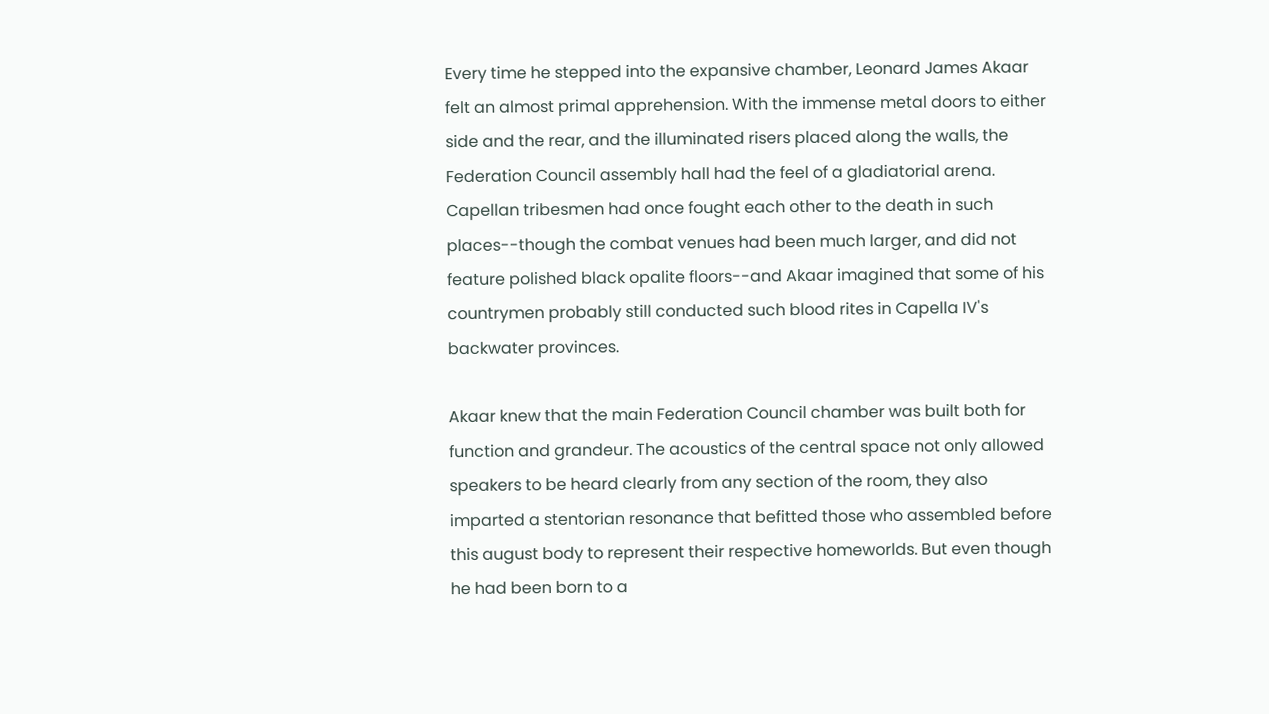Every time he stepped into the expansive chamber, Leonard James Akaar felt an almost primal apprehension. With the immense metal doors to either side and the rear, and the illuminated risers placed along the walls, the Federation Council assembly hall had the feel of a gladiatorial arena. Capellan tribesmen had once fought each other to the death in such places--though the combat venues had been much larger, and did not feature polished black opalite floors--and Akaar imagined that some of his countrymen probably still conducted such blood rites in Capella IV's backwater provinces.

Akaar knew that the main Federation Council chamber was built both for function and grandeur. The acoustics of the central space not only allowed speakers to be heard clearly from any section of the room, they also imparted a stentorian resonance that befitted those who assembled before this august body to represent their respective homeworlds. But even though he had been born to a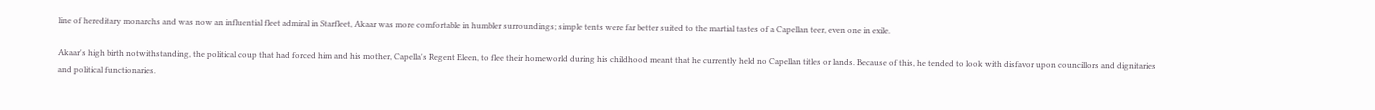line of hereditary monarchs and was now an influential fleet admiral in Starfleet, Akaar was more comfortable in humbler surroundings; simple tents were far better suited to the martial tastes of a Capellan teer, even one in exile.

Akaar's high birth notwithstanding, the political coup that had forced him and his mother, Capella's Regent Eleen, to flee their homeworld during his childhood meant that he currently held no Capellan titles or lands. Because of this, he tended to look with disfavor upon councillors and dignitaries and political functionaries.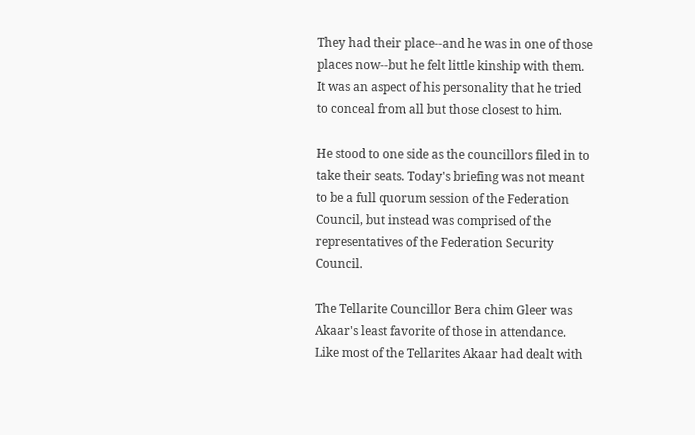They had their place--and he was in one of those places now--but he felt little kinship with them. It was an aspect of his personality that he tried to conceal from all but those closest to him.

He stood to one side as the councillors filed in to take their seats. Today's briefing was not meant to be a full quorum session of the Federation Council, but instead was comprised of the representatives of the Federation Security Council.

The Tellarite Councillor Bera chim Gleer was Akaar's least favorite of those in attendance. Like most of the Tellarites Akaar had dealt with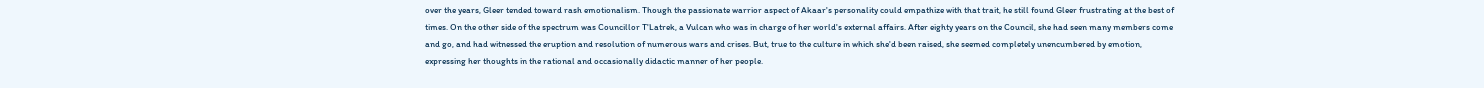over the years, Gleer tended toward rash emotionalism. Though the passionate warrior aspect of Akaar's personality could empathize with that trait, he still found Gleer frustrating at the best of times. On the other side of the spectrum was Councillor T'Latrek, a Vulcan who was in charge of her world's external affairs. After eighty years on the Council, she had seen many members come and go, and had witnessed the eruption and resolution of numerous wars and crises. But, true to the culture in which she'd been raised, she seemed completely unencumbered by emotion, expressing her thoughts in the rational and occasionally didactic manner of her people.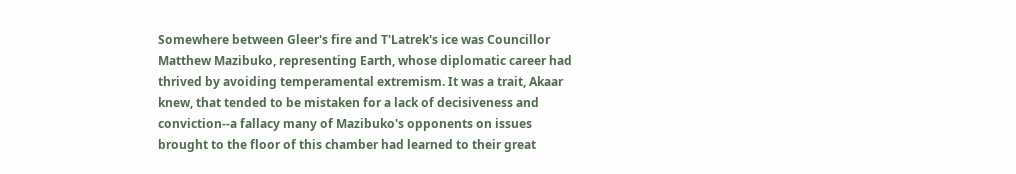Somewhere between Gleer's fire and T'Latrek's ice was Councillor Matthew Mazibuko, representing Earth, whose diplomatic career had thrived by avoiding temperamental extremism. It was a trait, Akaar knew, that tended to be mistaken for a lack of decisiveness and conviction--a fallacy many of Mazibuko's opponents on issues brought to the floor of this chamber had learned to their great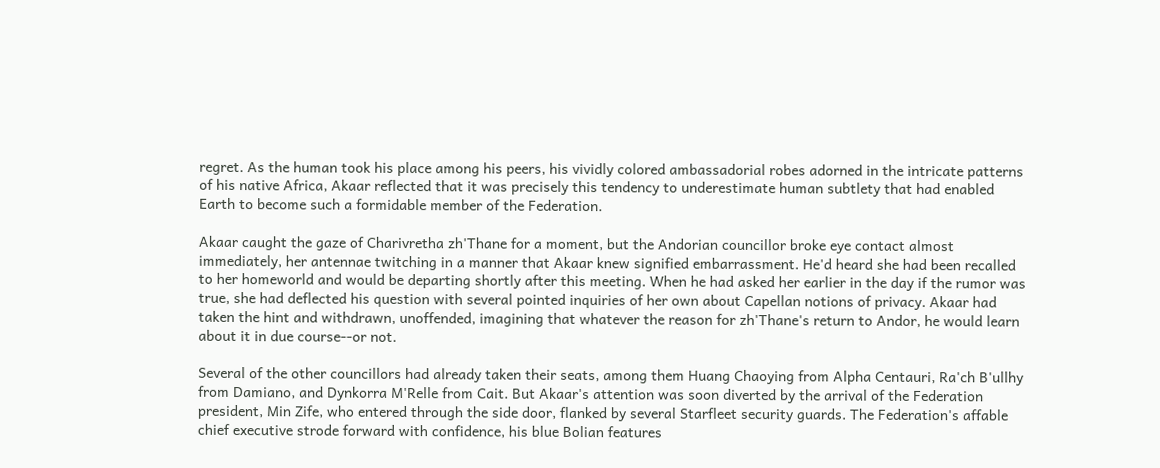regret. As the human took his place among his peers, his vividly colored ambassadorial robes adorned in the intricate patterns of his native Africa, Akaar reflected that it was precisely this tendency to underestimate human subtlety that had enabled Earth to become such a formidable member of the Federation.

Akaar caught the gaze of Charivretha zh'Thane for a moment, but the Andorian councillor broke eye contact almost immediately, her antennae twitching in a manner that Akaar knew signified embarrassment. He'd heard she had been recalled to her homeworld and would be departing shortly after this meeting. When he had asked her earlier in the day if the rumor was true, she had deflected his question with several pointed inquiries of her own about Capellan notions of privacy. Akaar had taken the hint and withdrawn, unoffended, imagining that whatever the reason for zh'Thane's return to Andor, he would learn about it in due course--or not.

Several of the other councillors had already taken their seats, among them Huang Chaoying from Alpha Centauri, Ra'ch B'ullhy from Damiano, and Dynkorra M'Relle from Cait. But Akaar's attention was soon diverted by the arrival of the Federation president, Min Zife, who entered through the side door, flanked by several Starfleet security guards. The Federation's affable chief executive strode forward with confidence, his blue Bolian features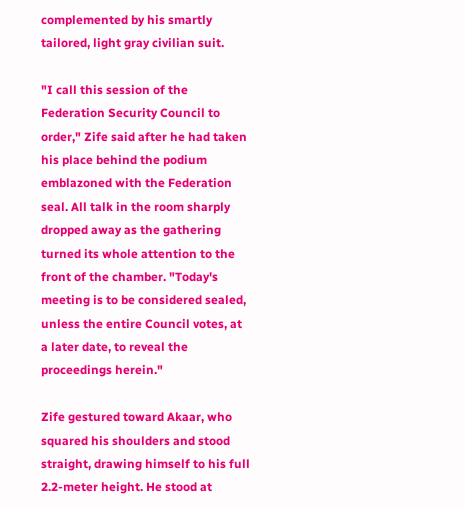complemented by his smartly tailored, light gray civilian suit.

"I call this session of the Federation Security Council to order," Zife said after he had taken his place behind the podium emblazoned with the Federation seal. All talk in the room sharply dropped away as the gathering turned its whole attention to the front of the chamber. "Today's meeting is to be considered sealed, unless the entire Council votes, at a later date, to reveal the proceedings herein."

Zife gestured toward Akaar, who squared his shoulders and stood straight, drawing himself to his full 2.2-meter height. He stood at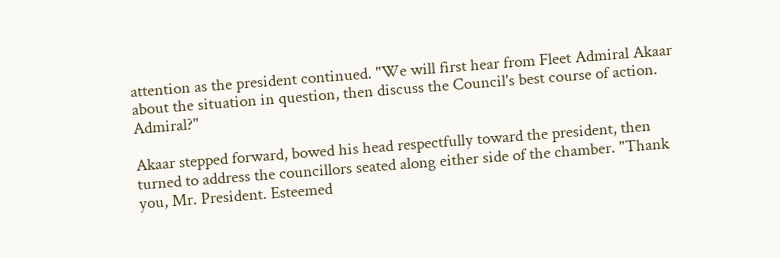attention as the president continued. "We will first hear from Fleet Admiral Akaar about the situation in question, then discuss the Council's best course of action. Admiral?"

Akaar stepped forward, bowed his head respectfully toward the president, then turned to address the councillors seated along either side of the chamber. "Thank you, Mr. President. Esteemed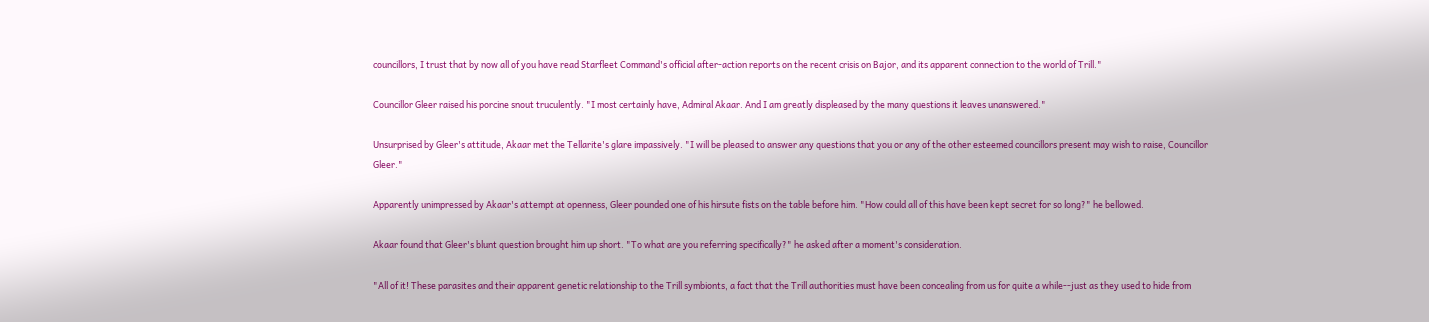councillors, I trust that by now all of you have read Starfleet Command's official after-action reports on the recent crisis on Bajor, and its apparent connection to the world of Trill."

Councillor Gleer raised his porcine snout truculently. "I most certainly have, Admiral Akaar. And I am greatly displeased by the many questions it leaves unanswered."

Unsurprised by Gleer's attitude, Akaar met the Tellarite's glare impassively. "I will be pleased to answer any questions that you or any of the other esteemed councillors present may wish to raise, Councillor Gleer."

Apparently unimpressed by Akaar's attempt at openness, Gleer pounded one of his hirsute fists on the table before him. "How could all of this have been kept secret for so long?" he bellowed.

Akaar found that Gleer's blunt question brought him up short. "To what are you referring specifically?" he asked after a moment's consideration.

"All of it! These parasites and their apparent genetic relationship to the Trill symbionts, a fact that the Trill authorities must have been concealing from us for quite a while--just as they used to hide from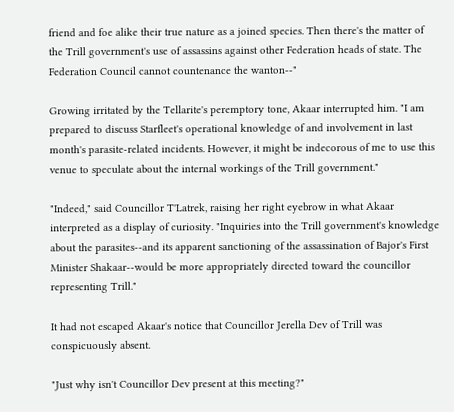friend and foe alike their true nature as a joined species. Then there's the matter of the Trill government's use of assassins against other Federation heads of state. The Federation Council cannot countenance the wanton--"

Growing irritated by the Tellarite's peremptory tone, Akaar interrupted him. "I am prepared to discuss Starfleet's operational knowledge of and involvement in last month's parasite-related incidents. However, it might be indecorous of me to use this venue to speculate about the internal workings of the Trill government."

"Indeed," said Councillor T'Latrek, raising her right eyebrow in what Akaar interpreted as a display of curiosity. "Inquiries into the Trill government's knowledge about the parasites--and its apparent sanctioning of the assassination of Bajor's First Minister Shakaar--would be more appropriately directed toward the councillor representing Trill."

It had not escaped Akaar's notice that Councillor Jerella Dev of Trill was conspicuously absent.

"Just why isn't Councillor Dev present at this meeting?"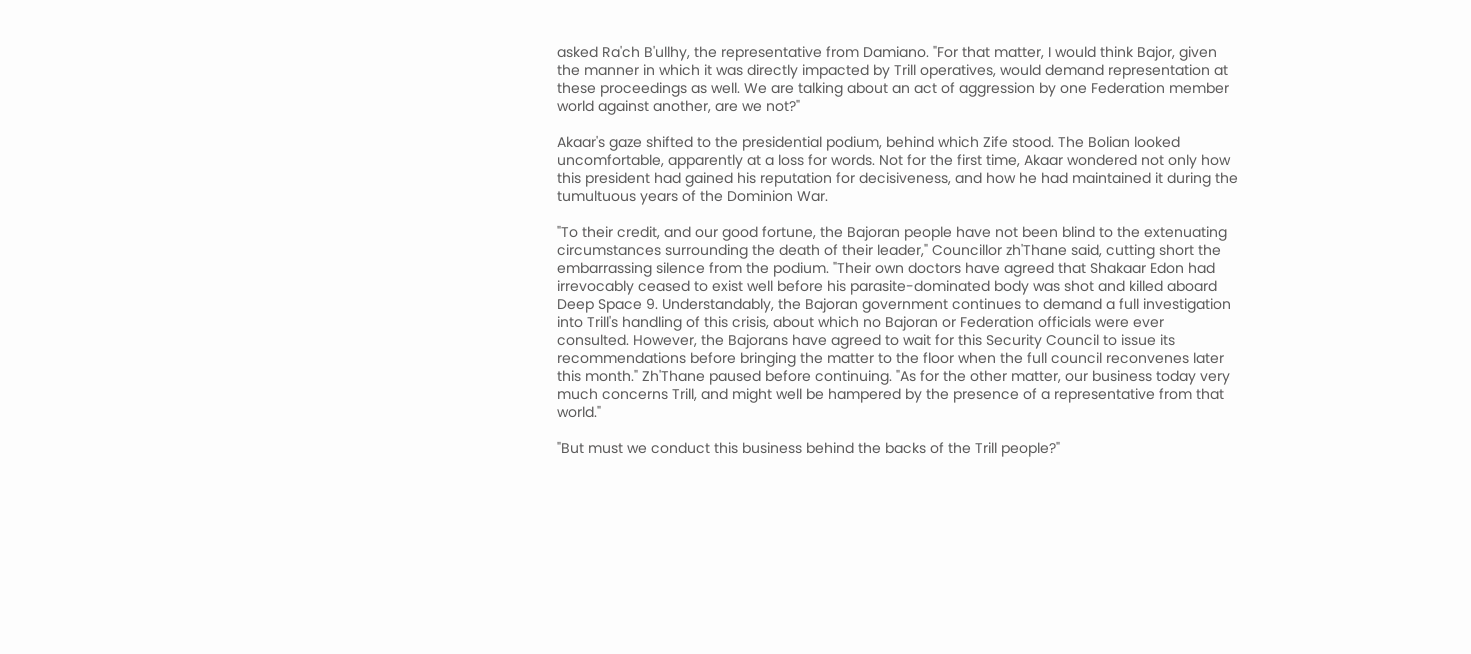asked Ra'ch B'ullhy, the representative from Damiano. "For that matter, I would think Bajor, given the manner in which it was directly impacted by Trill operatives, would demand representation at these proceedings as well. We are talking about an act of aggression by one Federation member world against another, are we not?"

Akaar's gaze shifted to the presidential podium, behind which Zife stood. The Bolian looked uncomfortable, apparently at a loss for words. Not for the first time, Akaar wondered not only how this president had gained his reputation for decisiveness, and how he had maintained it during the tumultuous years of the Dominion War.

"To their credit, and our good fortune, the Bajoran people have not been blind to the extenuating circumstances surrounding the death of their leader," Councillor zh'Thane said, cutting short the embarrassing silence from the podium. "Their own doctors have agreed that Shakaar Edon had irrevocably ceased to exist well before his parasite-dominated body was shot and killed aboard Deep Space 9. Understandably, the Bajoran government continues to demand a full investigation into Trill's handling of this crisis, about which no Bajoran or Federation officials were ever consulted. However, the Bajorans have agreed to wait for this Security Council to issue its recommendations before bringing the matter to the floor when the full council reconvenes later this month." Zh'Thane paused before continuing. "As for the other matter, our business today very much concerns Trill, and might well be hampered by the presence of a representative from that world."

"But must we conduct this business behind the backs of the Trill people?"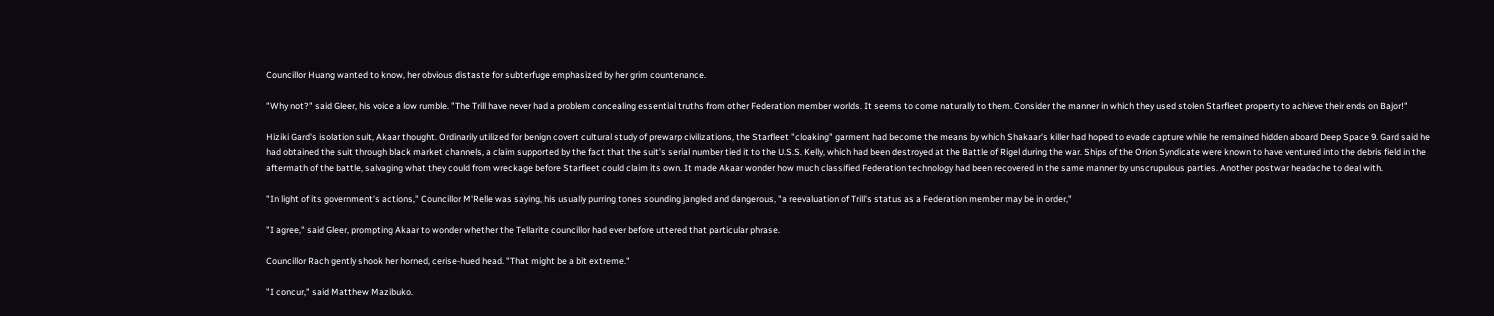Councillor Huang wanted to know, her obvious distaste for subterfuge emphasized by her grim countenance.

"Why not?" said Gleer, his voice a low rumble. "The Trill have never had a problem concealing essential truths from other Federation member worlds. It seems to come naturally to them. Consider the manner in which they used stolen Starfleet property to achieve their ends on Bajor!"

Hiziki Gard's isolation suit, Akaar thought. Ordinarily utilized for benign covert cultural study of prewarp civilizations, the Starfleet "cloaking" garment had become the means by which Shakaar's killer had hoped to evade capture while he remained hidden aboard Deep Space 9. Gard said he had obtained the suit through black market channels, a claim supported by the fact that the suit's serial number tied it to the U.S.S. Kelly, which had been destroyed at the Battle of Rigel during the war. Ships of the Orion Syndicate were known to have ventured into the debris field in the aftermath of the battle, salvaging what they could from wreckage before Starfleet could claim its own. It made Akaar wonder how much classified Federation technology had been recovered in the same manner by unscrupulous parties. Another postwar headache to deal with.

"In light of its government's actions," Councillor M'Relle was saying, his usually purring tones sounding jangled and dangerous, "a reevaluation of Trill's status as a Federation member may be in order,"

"I agree," said Gleer, prompting Akaar to wonder whether the Tellarite councillor had ever before uttered that particular phrase.

Councillor Rach gently shook her horned, cerise-hued head. "That might be a bit extreme."

"I concur," said Matthew Mazibuko.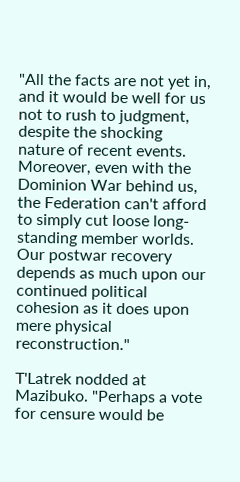"All the facts are not yet in, and it would be well for us not to rush to judgment, despite the shocking nature of recent events. Moreover, even with the Dominion War behind us, the Federation can't afford to simply cut loose long-standing member worlds. Our postwar recovery depends as much upon our continued political cohesion as it does upon mere physical reconstruction."

T'Latrek nodded at Mazibuko. "Perhaps a vote for censure would be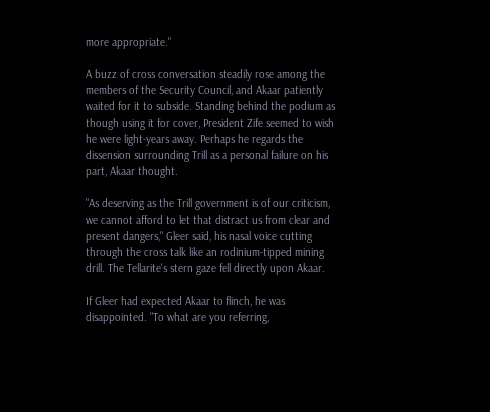more appropriate."

A buzz of cross conversation steadily rose among the members of the Security Council, and Akaar patiently waited for it to subside. Standing behind the podium as though using it for cover, President Zife seemed to wish he were light-years away. Perhaps he regards the dissension surrounding Trill as a personal failure on his part, Akaar thought.

"As deserving as the Trill government is of our criticism, we cannot afford to let that distract us from clear and present dangers," Gleer said, his nasal voice cutting through the cross talk like an rodinium-tipped mining drill. The Tellarite's stern gaze fell directly upon Akaar.

If Gleer had expected Akaar to flinch, he was disappointed. "To what are you referring,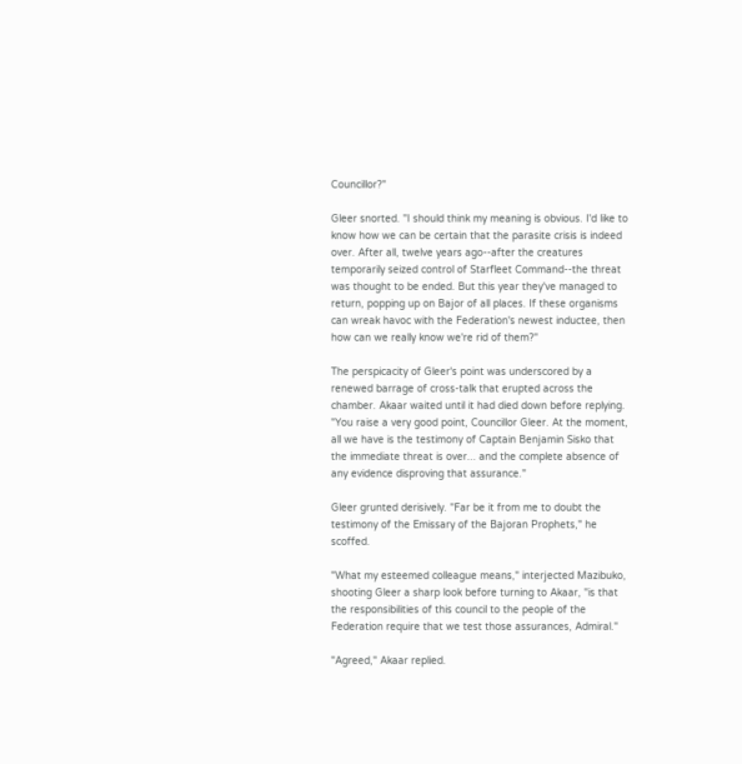Councillor?"

Gleer snorted. "I should think my meaning is obvious. I'd like to know how we can be certain that the parasite crisis is indeed over. After all, twelve years ago--after the creatures temporarily seized control of Starfleet Command--the threat was thought to be ended. But this year they've managed to return, popping up on Bajor of all places. If these organisms can wreak havoc with the Federation's newest inductee, then how can we really know we're rid of them?"

The perspicacity of Gleer's point was underscored by a renewed barrage of cross-talk that erupted across the chamber. Akaar waited until it had died down before replying. "You raise a very good point, Councillor Gleer. At the moment, all we have is the testimony of Captain Benjamin Sisko that the immediate threat is over... and the complete absence of any evidence disproving that assurance."

Gleer grunted derisively. "Far be it from me to doubt the testimony of the Emissary of the Bajoran Prophets," he scoffed.

"What my esteemed colleague means," interjected Mazibuko, shooting Gleer a sharp look before turning to Akaar, "is that the responsibilities of this council to the people of the Federation require that we test those assurances, Admiral."

"Agreed," Akaar replied.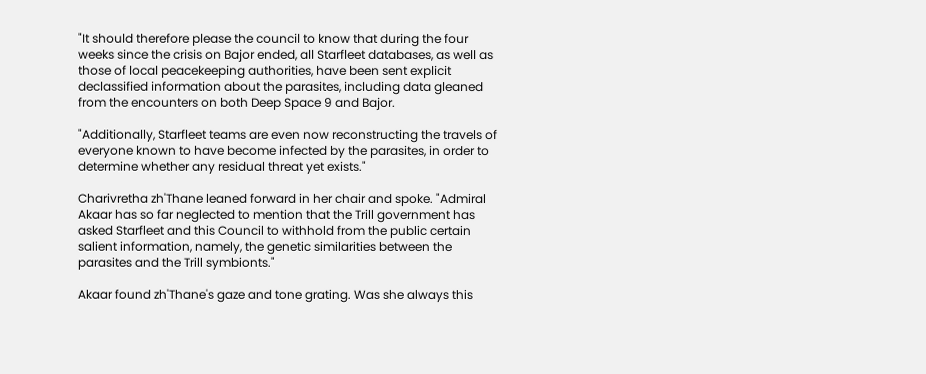"It should therefore please the council to know that during the four weeks since the crisis on Bajor ended, all Starfleet databases, as well as those of local peacekeeping authorities, have been sent explicit declassified information about the parasites, including data gleaned from the encounters on both Deep Space 9 and Bajor.

"Additionally, Starfleet teams are even now reconstructing the travels of everyone known to have become infected by the parasites, in order to determine whether any residual threat yet exists."

Charivretha zh'Thane leaned forward in her chair and spoke. "Admiral Akaar has so far neglected to mention that the Trill government has asked Starfleet and this Council to withhold from the public certain salient information, namely, the genetic similarities between the parasites and the Trill symbionts."

Akaar found zh'Thane's gaze and tone grating. Was she always this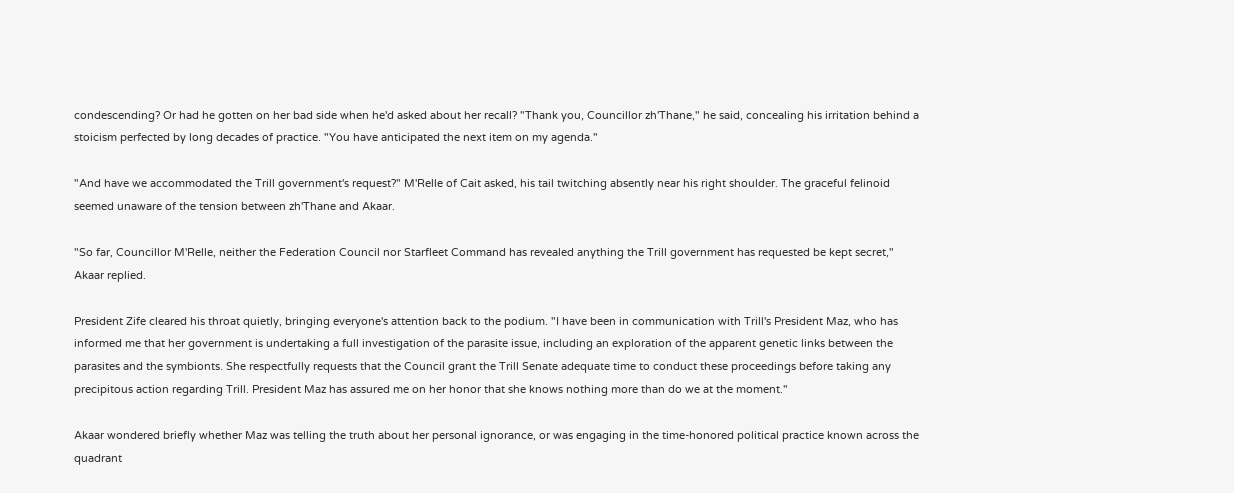condescending? Or had he gotten on her bad side when he'd asked about her recall? "Thank you, Councillor zh'Thane," he said, concealing his irritation behind a stoicism perfected by long decades of practice. "You have anticipated the next item on my agenda."

"And have we accommodated the Trill government's request?" M'Relle of Cait asked, his tail twitching absently near his right shoulder. The graceful felinoid seemed unaware of the tension between zh'Thane and Akaar.

"So far, Councillor M'Relle, neither the Federation Council nor Starfleet Command has revealed anything the Trill government has requested be kept secret," Akaar replied.

President Zife cleared his throat quietly, bringing everyone's attention back to the podium. "I have been in communication with Trill's President Maz, who has informed me that her government is undertaking a full investigation of the parasite issue, including an exploration of the apparent genetic links between the parasites and the symbionts. She respectfully requests that the Council grant the Trill Senate adequate time to conduct these proceedings before taking any precipitous action regarding Trill. President Maz has assured me on her honor that she knows nothing more than do we at the moment."

Akaar wondered briefly whether Maz was telling the truth about her personal ignorance, or was engaging in the time-honored political practice known across the quadrant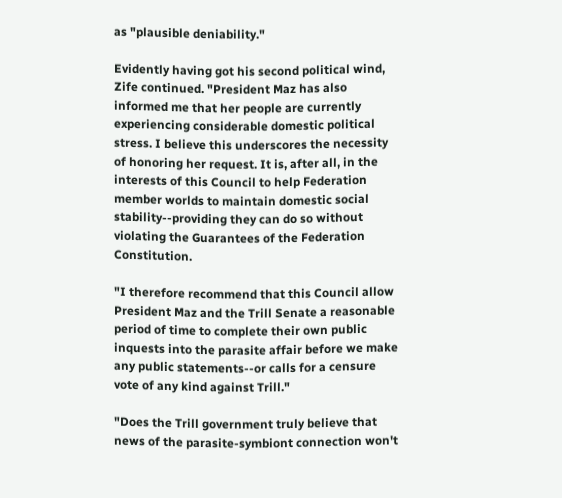as "plausible deniability."

Evidently having got his second political wind, Zife continued. "President Maz has also informed me that her people are currently experiencing considerable domestic political stress. I believe this underscores the necessity of honoring her request. It is, after all, in the interests of this Council to help Federation member worlds to maintain domestic social stability--providing they can do so without violating the Guarantees of the Federation Constitution.

"I therefore recommend that this Council allow President Maz and the Trill Senate a reasonable period of time to complete their own public inquests into the parasite affair before we make any public statements--or calls for a censure vote of any kind against Trill."

"Does the Trill government truly believe that news of the parasite-symbiont connection won't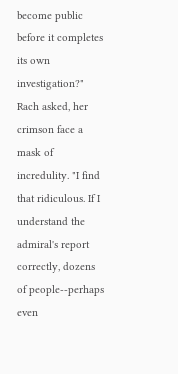become public before it completes its own investigation?" Rach asked, her crimson face a mask of incredulity. "I find that ridiculous. If I understand the admiral's report correctly, dozens of people--perhaps even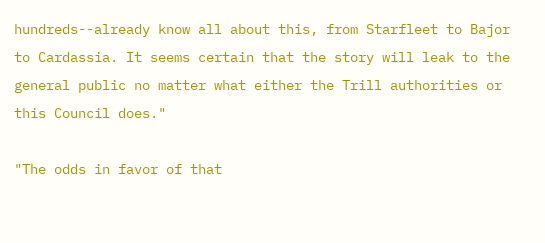hundreds--already know all about this, from Starfleet to Bajor to Cardassia. It seems certain that the story will leak to the general public no matter what either the Trill authorities or this Council does."

"The odds in favor of that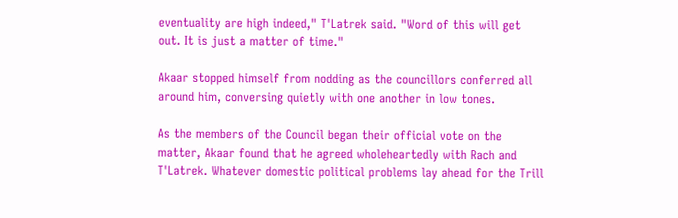eventuality are high indeed," T'Latrek said. "Word of this will get out. It is just a matter of time."

Akaar stopped himself from nodding as the councillors conferred all around him, conversing quietly with one another in low tones.

As the members of the Council began their official vote on the matter, Akaar found that he agreed wholeheartedly with Rach and T'Latrek. Whatever domestic political problems lay ahead for the Trill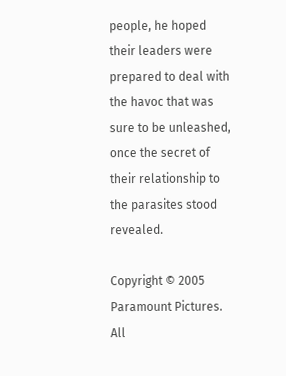people, he hoped their leaders were prepared to deal with the havoc that was sure to be unleashed, once the secret of their relationship to the parasites stood revealed.

Copyright © 2005 Paramount Pictures. All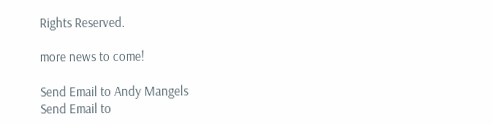Rights Reserved.

more news to come!

Send Email to Andy Mangels
Send Email to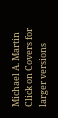Michael A. Martin
Click on Covers for larger versions